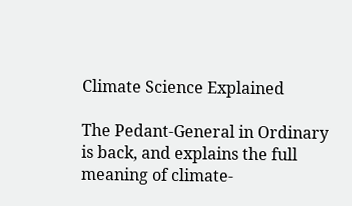Climate Science Explained

The Pedant-General in Ordinary is back, and explains the full meaning of climate-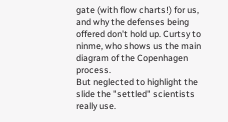gate (with flow charts!) for us, and why the defenses being offered don't hold up. Curtsy to ninme, who shows us the main diagram of the Copenhagen process.
But neglected to highlight the slide the "settled" scientists really use.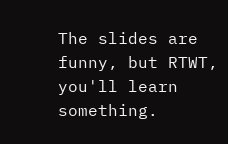The slides are funny, but RTWT, you'll learn something.